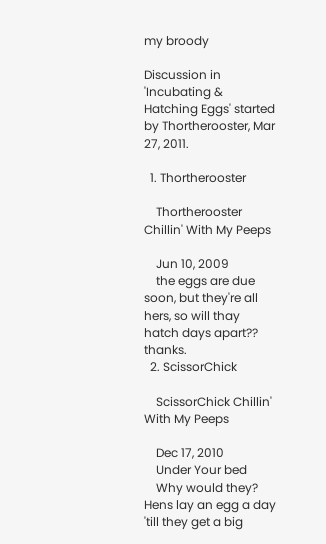my broody

Discussion in 'Incubating & Hatching Eggs' started by Thortherooster, Mar 27, 2011.

  1. Thortherooster

    Thortherooster Chillin' With My Peeps

    Jun 10, 2009
    the eggs are due soon, but they're all hers, so will thay hatch days apart?? thanks.
  2. ScissorChick

    ScissorChick Chillin' With My Peeps

    Dec 17, 2010
    Under Your bed
    Why would they? Hens lay an egg a day 'till they get a big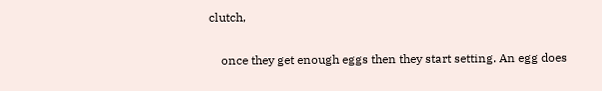clutch,

    once they get enough eggs then they start setting. An egg does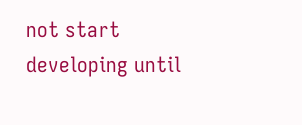not start developing until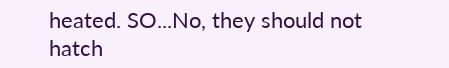heated. SO...No, they should not hatch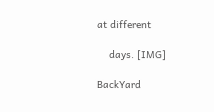at different

    days. [IMG]

BackYard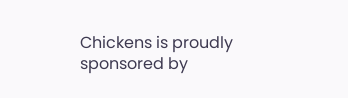Chickens is proudly sponsored by